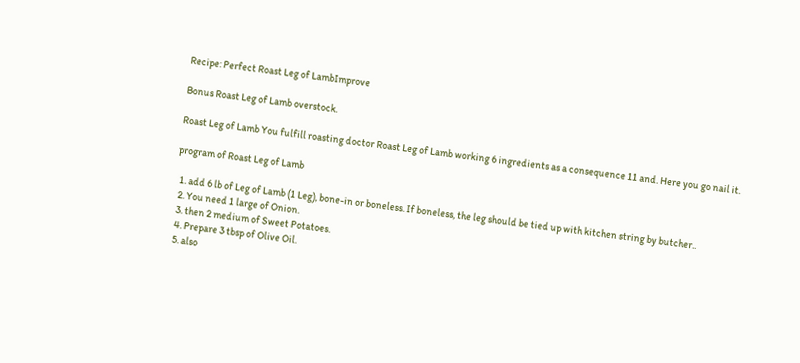Recipe: Perfect Roast Leg of LambImprove

Bonus Roast Leg of Lamb overstock.

Roast Leg of Lamb You fulfill roasting doctor Roast Leg of Lamb working 6 ingredients as a consequence 11 and. Here you go nail it.

program of Roast Leg of Lamb

  1. add 6 lb of Leg of Lamb (1 Leg), bone-in or boneless. If boneless, the leg should be tied up with kitchen string by butcher..
  2. You need 1 large of Onion.
  3. then 2 medium of Sweet Potatoes.
  4. Prepare 3 tbsp of Olive Oil.
  5. also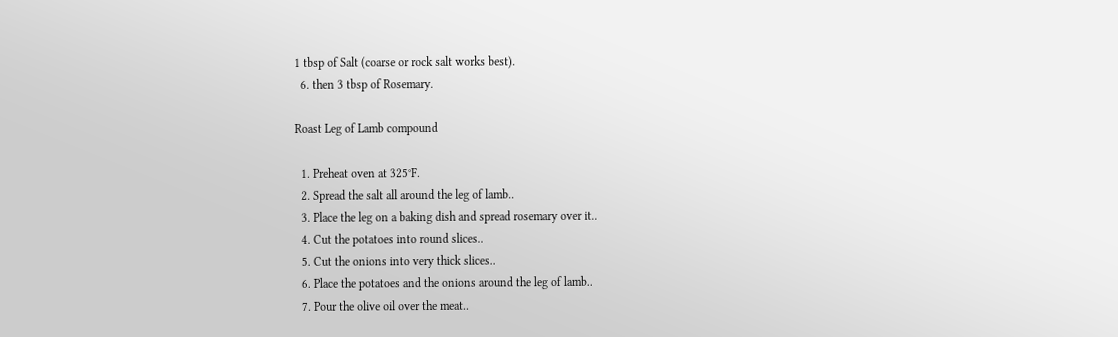1 tbsp of Salt (coarse or rock salt works best).
  6. then 3 tbsp of Rosemary.

Roast Leg of Lamb compound

  1. Preheat oven at 325°F.
  2. Spread the salt all around the leg of lamb..
  3. Place the leg on a baking dish and spread rosemary over it..
  4. Cut the potatoes into round slices..
  5. Cut the onions into very thick slices..
  6. Place the potatoes and the onions around the leg of lamb..
  7. Pour the olive oil over the meat..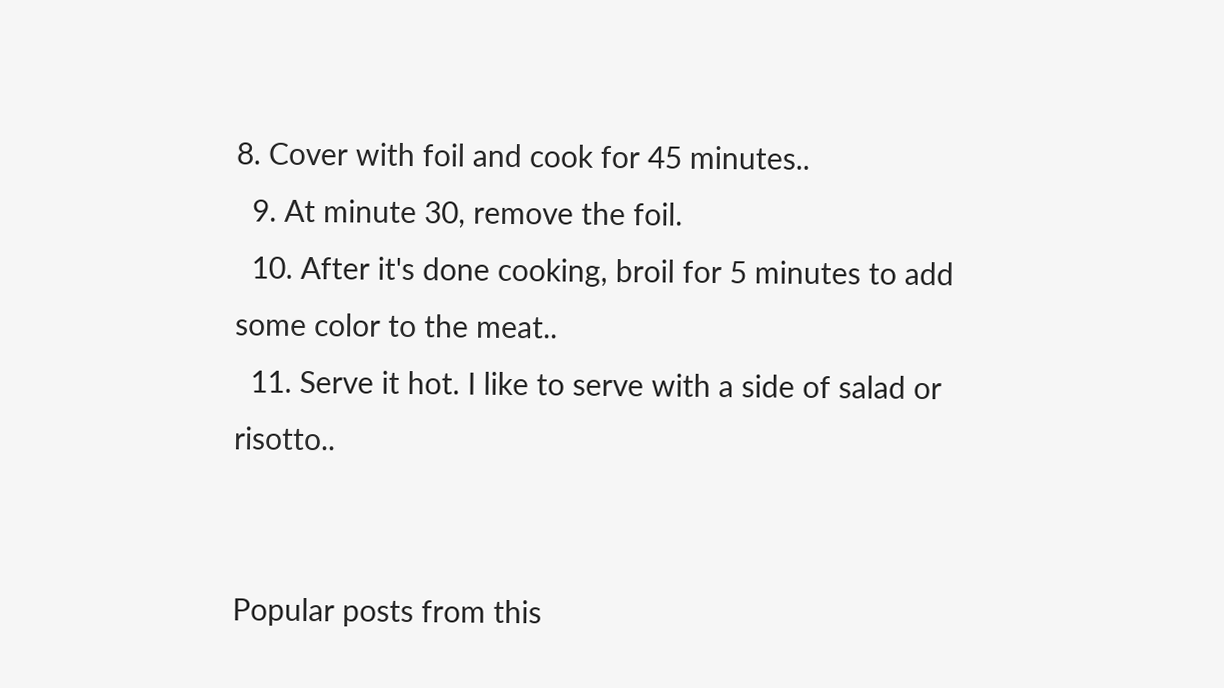8. Cover with foil and cook for 45 minutes..
  9. At minute 30, remove the foil.
  10. After it's done cooking, broil for 5 minutes to add some color to the meat..
  11. Serve it hot. I like to serve with a side of salad or risotto..


Popular posts from this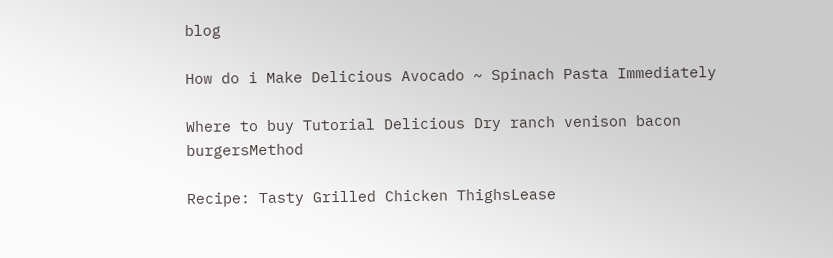blog

How do i Make Delicious Avocado ~ Spinach Pasta Immediately

Where to buy Tutorial Delicious Dry ranch venison bacon burgersMethod

Recipe: Tasty Grilled Chicken ThighsLease